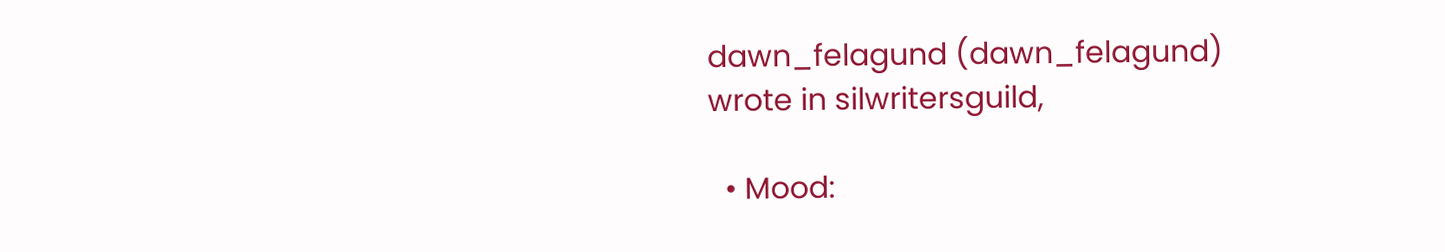dawn_felagund (dawn_felagund) wrote in silwritersguild,

  • Mood: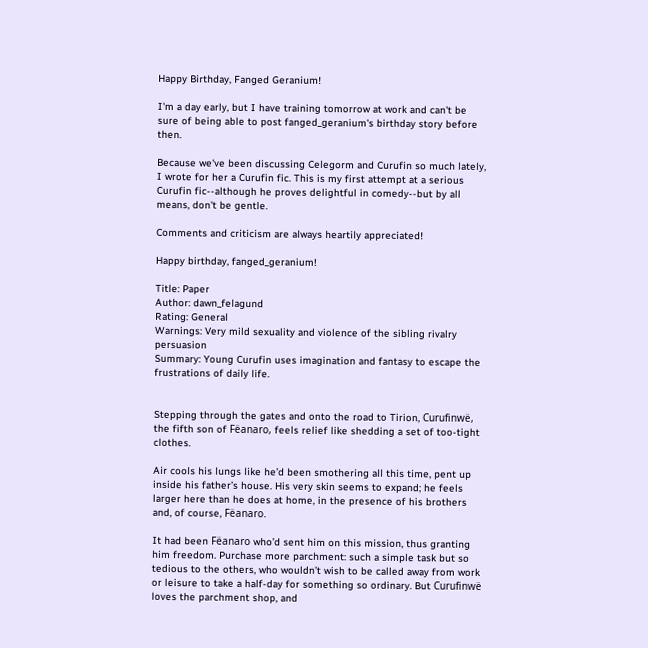Happy Birthday, Fanged Geranium!

I'm a day early, but I have training tomorrow at work and can't be sure of being able to post fanged_geranium's birthday story before then.

Because we've been discussing Celegorm and Curufin so much lately, I wrote for her a Curufin fic. This is my first attempt at a serious Curufin fic--although he proves delightful in comedy--but by all means, don't be gentle.

Comments and criticism are always heartily appreciated!

Happy birthday, fanged_geranium!

Title: Paper
Author: dawn_felagund
Rating: General
Warnings: Very mild sexuality and violence of the sibling rivalry persuasion
Summary: Young Curufin uses imagination and fantasy to escape the frustrations of daily life.


Stepping through the gates and onto the road to Tirion, Curufinwë, the fifth son of Fëanaro, feels relief like shedding a set of too-tight clothes.

Air cools his lungs like he’d been smothering all this time, pent up inside his father’s house. His very skin seems to expand; he feels larger here than he does at home, in the presence of his brothers and, of course, Fëanaro.

It had been Fëanaro who’d sent him on this mission, thus granting him freedom. Purchase more parchment: such a simple task but so tedious to the others, who wouldn’t wish to be called away from work or leisure to take a half-day for something so ordinary. But Curufinwë loves the parchment shop, and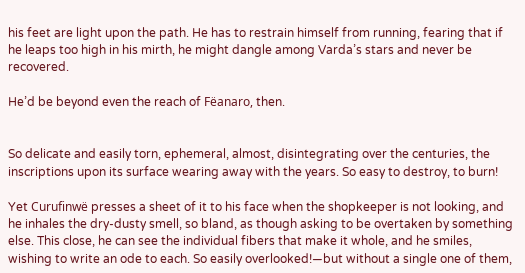his feet are light upon the path. He has to restrain himself from running, fearing that if he leaps too high in his mirth, he might dangle among Varda’s stars and never be recovered.

He’d be beyond even the reach of Fëanaro, then.


So delicate and easily torn, ephemeral, almost, disintegrating over the centuries, the inscriptions upon its surface wearing away with the years. So easy to destroy, to burn!

Yet Curufinwë presses a sheet of it to his face when the shopkeeper is not looking, and he inhales the dry-dusty smell, so bland, as though asking to be overtaken by something else. This close, he can see the individual fibers that make it whole, and he smiles, wishing to write an ode to each. So easily overlooked!—but without a single one of them,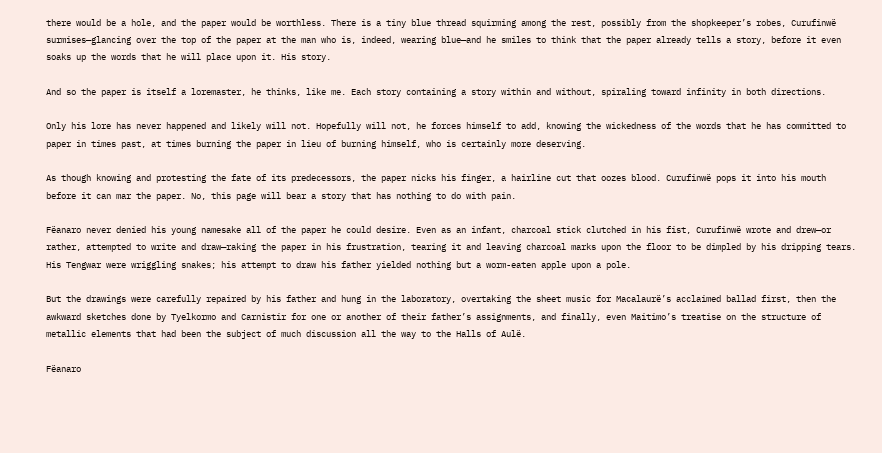there would be a hole, and the paper would be worthless. There is a tiny blue thread squirming among the rest, possibly from the shopkeeper’s robes, Curufinwë surmises—glancing over the top of the paper at the man who is, indeed, wearing blue—and he smiles to think that the paper already tells a story, before it even soaks up the words that he will place upon it. His story.

And so the paper is itself a loremaster, he thinks, like me. Each story containing a story within and without, spiraling toward infinity in both directions.

Only his lore has never happened and likely will not. Hopefully will not, he forces himself to add, knowing the wickedness of the words that he has committed to paper in times past, at times burning the paper in lieu of burning himself, who is certainly more deserving.

As though knowing and protesting the fate of its predecessors, the paper nicks his finger, a hairline cut that oozes blood. Curufinwë pops it into his mouth before it can mar the paper. No, this page will bear a story that has nothing to do with pain.

Fëanaro never denied his young namesake all of the paper he could desire. Even as an infant, charcoal stick clutched in his fist, Curufinwë wrote and drew—or rather, attempted to write and draw—raking the paper in his frustration, tearing it and leaving charcoal marks upon the floor to be dimpled by his dripping tears. His Tengwar were wriggling snakes; his attempt to draw his father yielded nothing but a worm-eaten apple upon a pole.

But the drawings were carefully repaired by his father and hung in the laboratory, overtaking the sheet music for Macalaurë’s acclaimed ballad first, then the awkward sketches done by Tyelkormo and Carnistir for one or another of their father’s assignments, and finally, even Maitimo’s treatise on the structure of metallic elements that had been the subject of much discussion all the way to the Halls of Aulë.

Fëanaro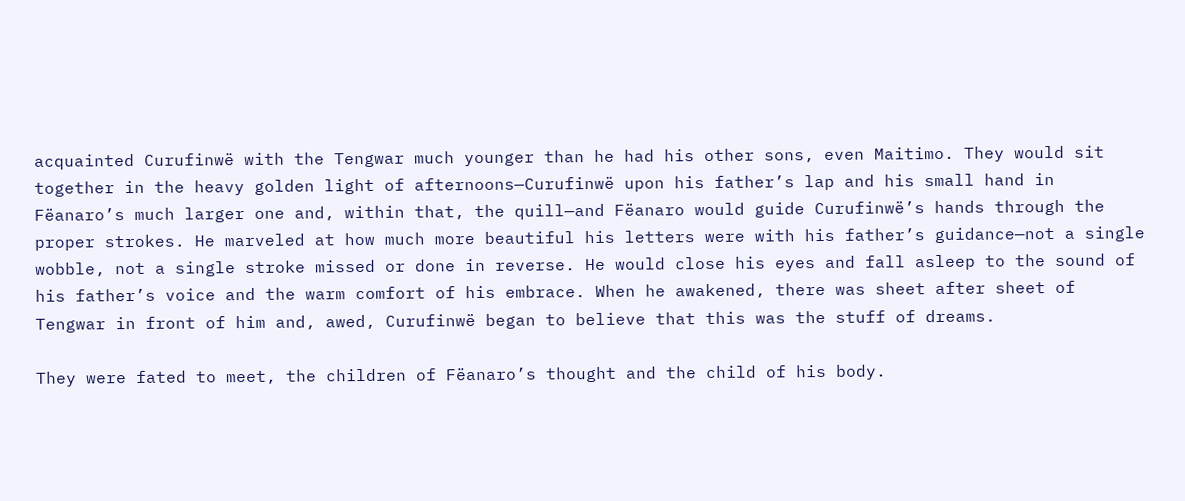acquainted Curufinwë with the Tengwar much younger than he had his other sons, even Maitimo. They would sit together in the heavy golden light of afternoons—Curufinwë upon his father’s lap and his small hand in Fëanaro’s much larger one and, within that, the quill—and Fëanaro would guide Curufinwë’s hands through the proper strokes. He marveled at how much more beautiful his letters were with his father’s guidance—not a single wobble, not a single stroke missed or done in reverse. He would close his eyes and fall asleep to the sound of his father’s voice and the warm comfort of his embrace. When he awakened, there was sheet after sheet of Tengwar in front of him and, awed, Curufinwë began to believe that this was the stuff of dreams.

They were fated to meet, the children of Fëanaro’s thought and the child of his body.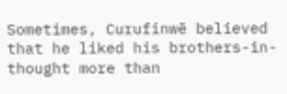Sometimes, Curufinwë believed that he liked his brothers-in-thought more than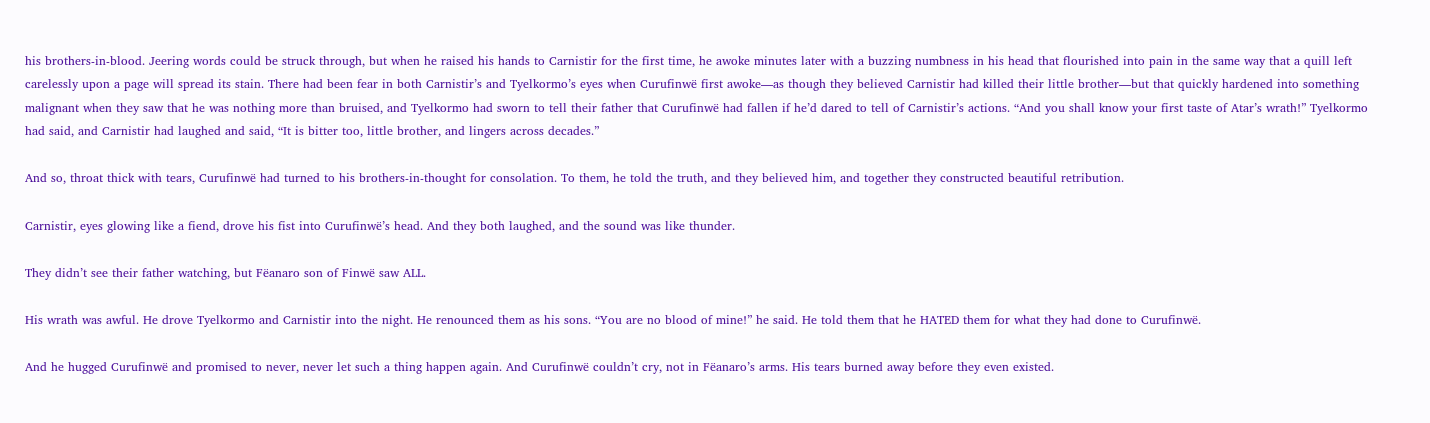his brothers-in-blood. Jeering words could be struck through, but when he raised his hands to Carnistir for the first time, he awoke minutes later with a buzzing numbness in his head that flourished into pain in the same way that a quill left carelessly upon a page will spread its stain. There had been fear in both Carnistir’s and Tyelkormo’s eyes when Curufinwë first awoke—as though they believed Carnistir had killed their little brother—but that quickly hardened into something malignant when they saw that he was nothing more than bruised, and Tyelkormo had sworn to tell their father that Curufinwë had fallen if he’d dared to tell of Carnistir’s actions. “And you shall know your first taste of Atar’s wrath!” Tyelkormo had said, and Carnistir had laughed and said, “It is bitter too, little brother, and lingers across decades.”

And so, throat thick with tears, Curufinwë had turned to his brothers-in-thought for consolation. To them, he told the truth, and they believed him, and together they constructed beautiful retribution.

Carnistir, eyes glowing like a fiend, drove his fist into Curufinwë’s head. And they both laughed, and the sound was like thunder.

They didn’t see their father watching, but Fëanaro son of Finwë saw ALL.

His wrath was awful. He drove Tyelkormo and Carnistir into the night. He renounced them as his sons. “You are no blood of mine!” he said. He told them that he HATED them for what they had done to Curufinwë.

And he hugged Curufinwë and promised to never, never let such a thing happen again. And Curufinwë couldn’t cry, not in Fëanaro’s arms. His tears burned away before they even existed.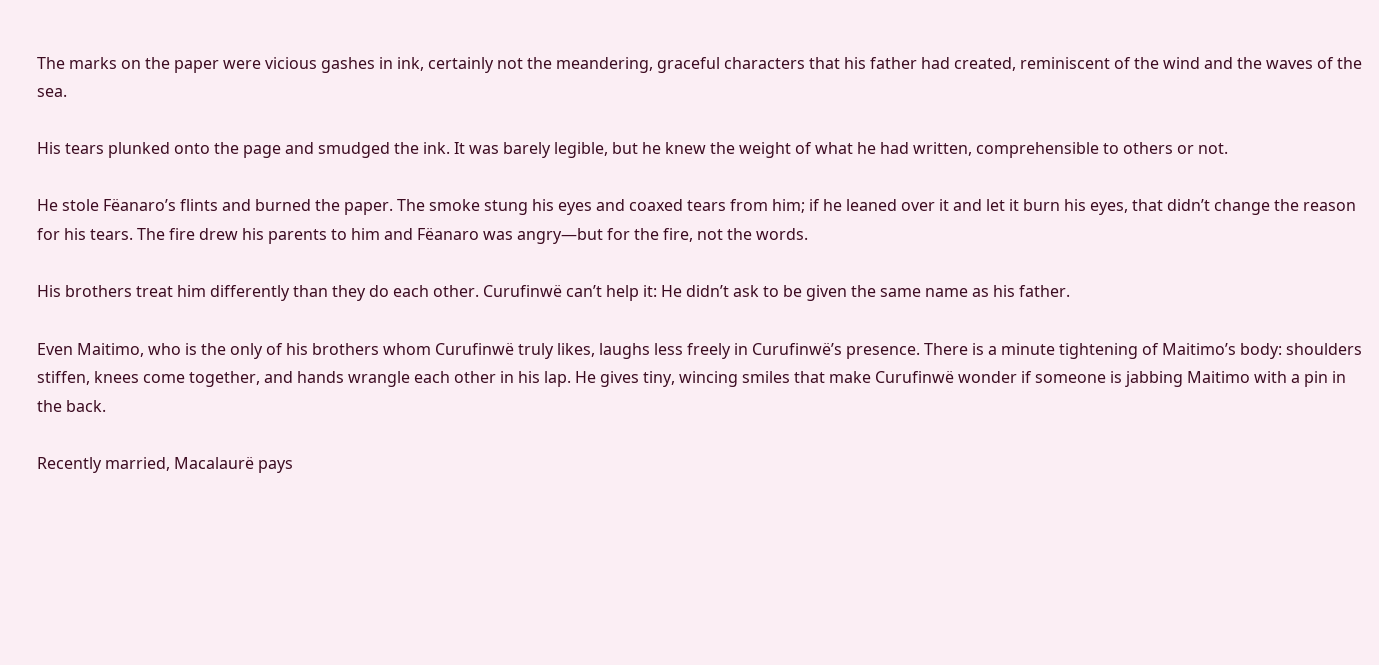The marks on the paper were vicious gashes in ink, certainly not the meandering, graceful characters that his father had created, reminiscent of the wind and the waves of the sea.

His tears plunked onto the page and smudged the ink. It was barely legible, but he knew the weight of what he had written, comprehensible to others or not.

He stole Fëanaro’s flints and burned the paper. The smoke stung his eyes and coaxed tears from him; if he leaned over it and let it burn his eyes, that didn’t change the reason for his tears. The fire drew his parents to him and Fëanaro was angry—but for the fire, not the words.

His brothers treat him differently than they do each other. Curufinwë can’t help it: He didn’t ask to be given the same name as his father.

Even Maitimo, who is the only of his brothers whom Curufinwë truly likes, laughs less freely in Curufinwë’s presence. There is a minute tightening of Maitimo’s body: shoulders stiffen, knees come together, and hands wrangle each other in his lap. He gives tiny, wincing smiles that make Curufinwë wonder if someone is jabbing Maitimo with a pin in the back.

Recently married, Macalaurë pays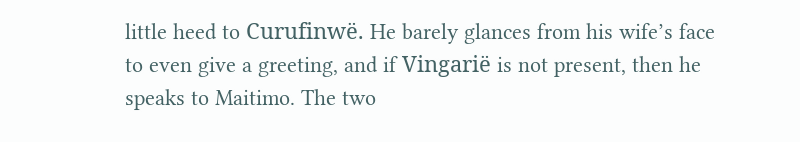little heed to Curufinwë. He barely glances from his wife’s face to even give a greeting, and if Vingarië is not present, then he speaks to Maitimo. The two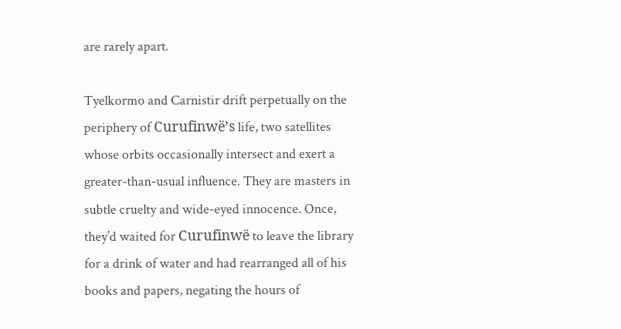are rarely apart.

Tyelkormo and Carnistir drift perpetually on the periphery of Curufinwë’s life, two satellites whose orbits occasionally intersect and exert a greater-than-usual influence. They are masters in subtle cruelty and wide-eyed innocence. Once, they’d waited for Curufinwë to leave the library for a drink of water and had rearranged all of his books and papers, negating the hours of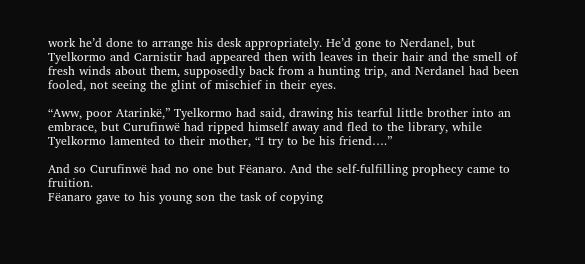work he’d done to arrange his desk appropriately. He’d gone to Nerdanel, but Tyelkormo and Carnistir had appeared then with leaves in their hair and the smell of fresh winds about them, supposedly back from a hunting trip, and Nerdanel had been fooled, not seeing the glint of mischief in their eyes.

“Aww, poor Atarinkë,” Tyelkormo had said, drawing his tearful little brother into an embrace, but Curufinwë had ripped himself away and fled to the library, while Tyelkormo lamented to their mother, “I try to be his friend….”

And so Curufinwë had no one but Fëanaro. And the self-fulfilling prophecy came to fruition.
Fëanaro gave to his young son the task of copying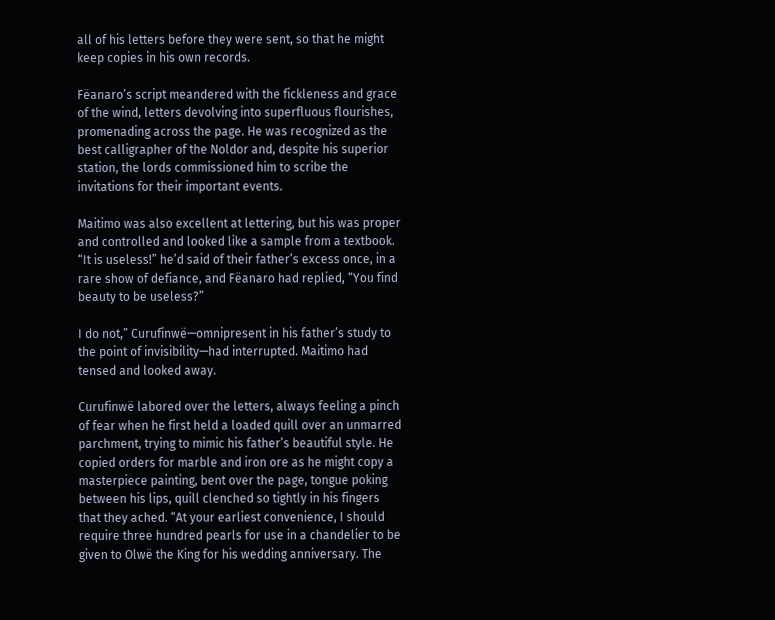all of his letters before they were sent, so that he might keep copies in his own records.

Fëanaro’s script meandered with the fickleness and grace of the wind, letters devolving into superfluous flourishes, promenading across the page. He was recognized as the best calligrapher of the Noldor and, despite his superior station, the lords commissioned him to scribe the invitations for their important events.

Maitimo was also excellent at lettering, but his was proper and controlled and looked like a sample from a textbook. “It is useless!” he’d said of their father’s excess once, in a rare show of defiance, and Fëanaro had replied, “You find beauty to be useless?”

I do not,” Curufinwë—omnipresent in his father’s study to the point of invisibility—had interrupted. Maitimo had tensed and looked away.

Curufinwë labored over the letters, always feeling a pinch of fear when he first held a loaded quill over an unmarred parchment, trying to mimic his father’s beautiful style. He copied orders for marble and iron ore as he might copy a masterpiece painting, bent over the page, tongue poking between his lips, quill clenched so tightly in his fingers that they ached. “At your earliest convenience, I should require three hundred pearls for use in a chandelier to be given to Olwë the King for his wedding anniversary. The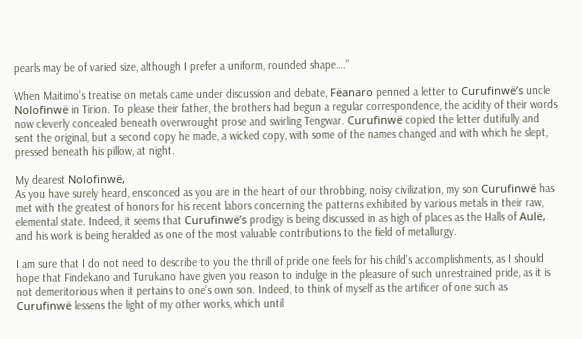pearls may be of varied size, although I prefer a uniform, rounded shape….”

When Maitimo’s treatise on metals came under discussion and debate, Fëanaro penned a letter to Curufinwë’s uncle Nolofinwë in Tirion. To please their father, the brothers had begun a regular correspondence, the acidity of their words now cleverly concealed beneath overwrought prose and swirling Tengwar. Curufinwë copied the letter dutifully and sent the original, but a second copy he made, a wicked copy, with some of the names changed and with which he slept, pressed beneath his pillow, at night.

My dearest Nolofinwë,
As you have surely heard, ensconced as you are in the heart of our throbbing, noisy civilization, my son Curufinwë has met with the greatest of honors for his recent labors concerning the patterns exhibited by various metals in their raw, elemental state. Indeed, it seems that Curufinwë’s prodigy is being discussed in as high of places as the Halls of Aulë, and his work is being heralded as one of the most valuable contributions to the field of metallurgy.

I am sure that I do not need to describe to you the thrill of pride one feels for his child’s accomplishments, as I should hope that Findekano and Turukano have given you reason to indulge in the pleasure of such unrestrained pride, as it is not demeritorious when it pertains to one’s own son. Indeed, to think of myself as the artificer of one such as Curufinwë lessens the light of my other works, which until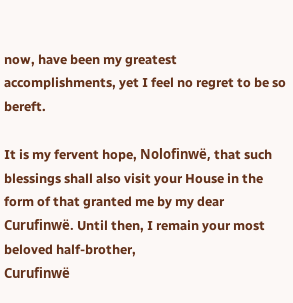now, have been my greatest accomplishments, yet I feel no regret to be so bereft.

It is my fervent hope, Nolofinwë, that such blessings shall also visit your House in the form of that granted me by my dear Curufinwë. Until then, I remain your most beloved half-brother,
Curufinwë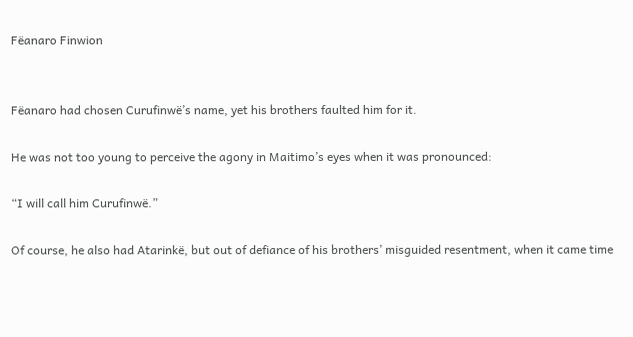Fëanaro Finwion


Fëanaro had chosen Curufinwë’s name, yet his brothers faulted him for it.

He was not too young to perceive the agony in Maitimo’s eyes when it was pronounced:

“I will call him Curufinwë.”

Of course, he also had Atarinkë, but out of defiance of his brothers’ misguided resentment, when it came time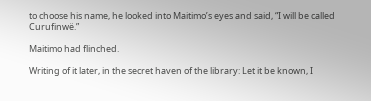to choose his name, he looked into Maitimo’s eyes and said, “I will be called Curufinwë.”

Maitimo had flinched.

Writing of it later, in the secret haven of the library: Let it be known, I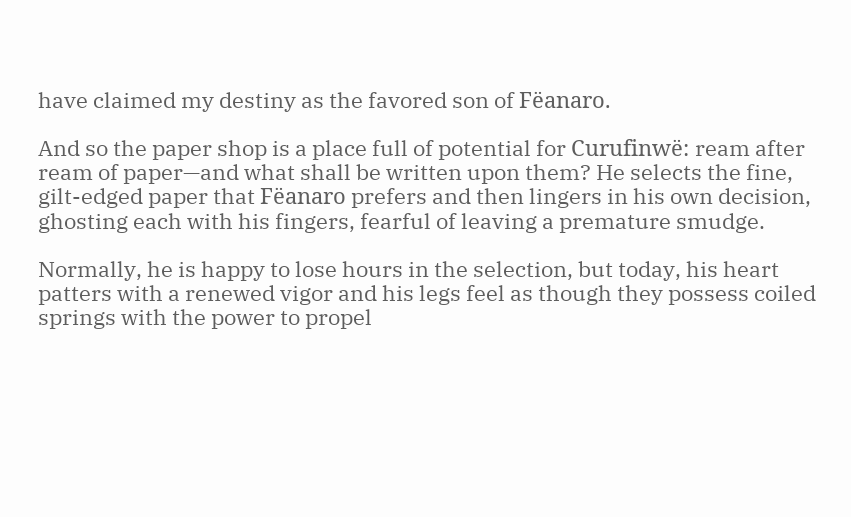have claimed my destiny as the favored son of Fëanaro.

And so the paper shop is a place full of potential for Curufinwë: ream after ream of paper—and what shall be written upon them? He selects the fine, gilt-edged paper that Fëanaro prefers and then lingers in his own decision, ghosting each with his fingers, fearful of leaving a premature smudge.

Normally, he is happy to lose hours in the selection, but today, his heart patters with a renewed vigor and his legs feel as though they possess coiled springs with the power to propel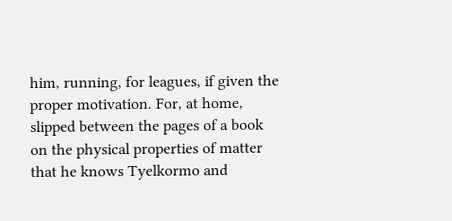him, running, for leagues, if given the proper motivation. For, at home, slipped between the pages of a book on the physical properties of matter that he knows Tyelkormo and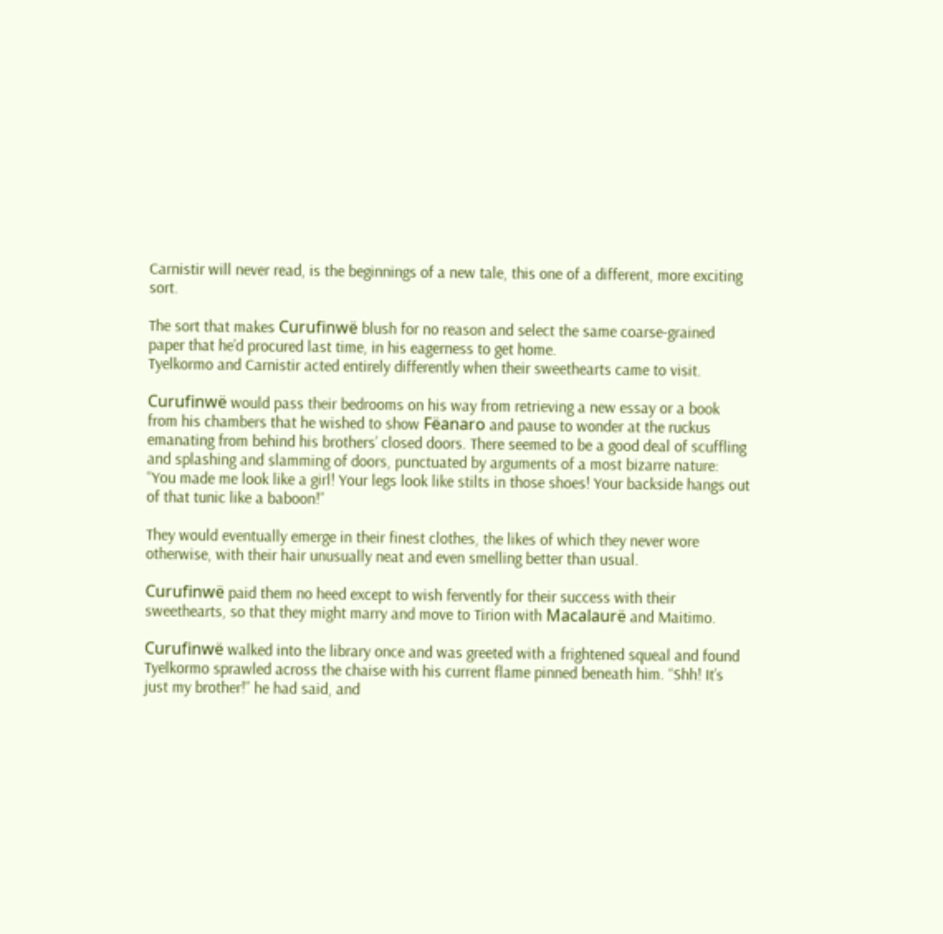Carnistir will never read, is the beginnings of a new tale, this one of a different, more exciting sort.

The sort that makes Curufinwë blush for no reason and select the same coarse-grained paper that he’d procured last time, in his eagerness to get home.
Tyelkormo and Carnistir acted entirely differently when their sweethearts came to visit.

Curufinwë would pass their bedrooms on his way from retrieving a new essay or a book from his chambers that he wished to show Fëanaro and pause to wonder at the ruckus emanating from behind his brothers’ closed doors. There seemed to be a good deal of scuffling and splashing and slamming of doors, punctuated by arguments of a most bizarre nature: “You made me look like a girl! Your legs look like stilts in those shoes! Your backside hangs out of that tunic like a baboon!”

They would eventually emerge in their finest clothes, the likes of which they never wore otherwise, with their hair unusually neat and even smelling better than usual.

Curufinwë paid them no heed except to wish fervently for their success with their sweethearts, so that they might marry and move to Tirion with Macalaurë and Maitimo.

Curufinwë walked into the library once and was greeted with a frightened squeal and found Tyelkormo sprawled across the chaise with his current flame pinned beneath him. “Shh! It’s just my brother!” he had said, and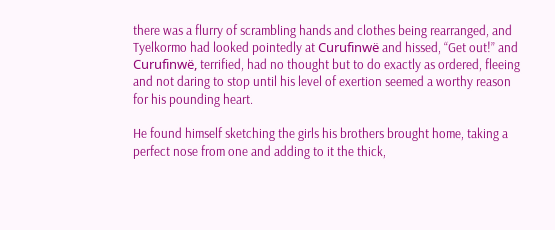there was a flurry of scrambling hands and clothes being rearranged, and Tyelkormo had looked pointedly at Curufinwë and hissed, “Get out!” and Curufinwë, terrified, had no thought but to do exactly as ordered, fleeing and not daring to stop until his level of exertion seemed a worthy reason for his pounding heart.

He found himself sketching the girls his brothers brought home, taking a perfect nose from one and adding to it the thick,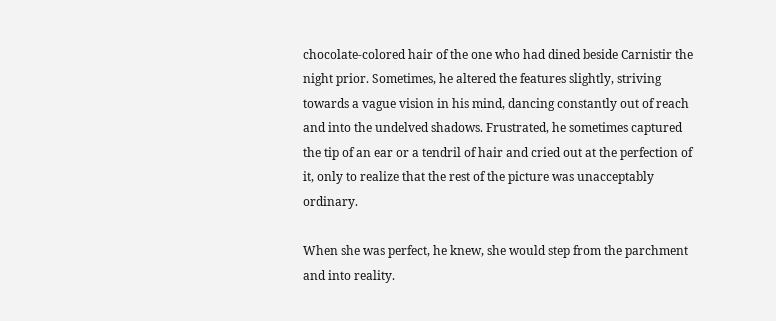chocolate-colored hair of the one who had dined beside Carnistir the night prior. Sometimes, he altered the features slightly, striving towards a vague vision in his mind, dancing constantly out of reach and into the undelved shadows. Frustrated, he sometimes captured the tip of an ear or a tendril of hair and cried out at the perfection of it, only to realize that the rest of the picture was unacceptably ordinary.

When she was perfect, he knew, she would step from the parchment and into reality.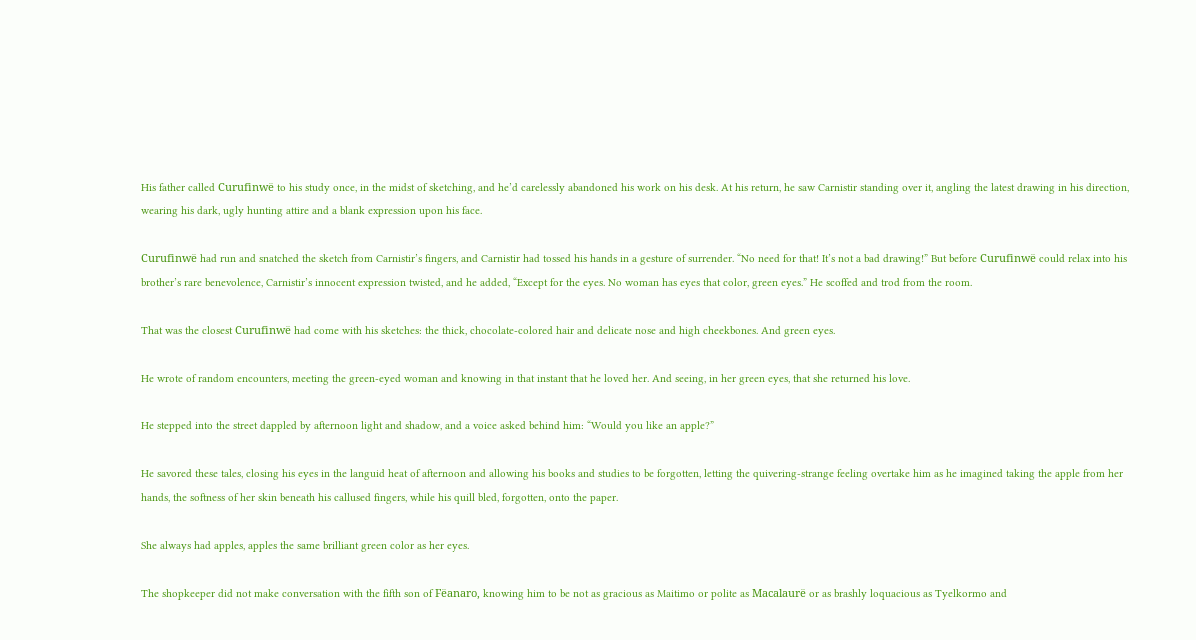His father called Curufinwë to his study once, in the midst of sketching, and he’d carelessly abandoned his work on his desk. At his return, he saw Carnistir standing over it, angling the latest drawing in his direction, wearing his dark, ugly hunting attire and a blank expression upon his face.

Curufinwë had run and snatched the sketch from Carnistir’s fingers, and Carnistir had tossed his hands in a gesture of surrender. “No need for that! It’s not a bad drawing!” But before Curufinwë could relax into his brother’s rare benevolence, Carnistir’s innocent expression twisted, and he added, “Except for the eyes. No woman has eyes that color, green eyes.” He scoffed and trod from the room.

That was the closest Curufinwë had come with his sketches: the thick, chocolate-colored hair and delicate nose and high cheekbones. And green eyes.

He wrote of random encounters, meeting the green-eyed woman and knowing in that instant that he loved her. And seeing, in her green eyes, that she returned his love.

He stepped into the street dappled by afternoon light and shadow, and a voice asked behind him: “Would you like an apple?”

He savored these tales, closing his eyes in the languid heat of afternoon and allowing his books and studies to be forgotten, letting the quivering-strange feeling overtake him as he imagined taking the apple from her hands, the softness of her skin beneath his callused fingers, while his quill bled, forgotten, onto the paper.

She always had apples, apples the same brilliant green color as her eyes.

The shopkeeper did not make conversation with the fifth son of Fëanaro, knowing him to be not as gracious as Maitimo or polite as Macalaurë or as brashly loquacious as Tyelkormo and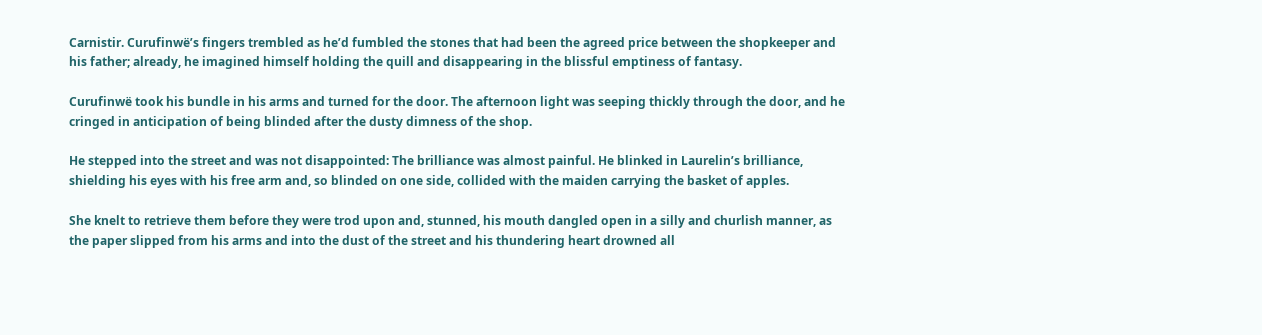Carnistir. Curufinwë’s fingers trembled as he’d fumbled the stones that had been the agreed price between the shopkeeper and his father; already, he imagined himself holding the quill and disappearing in the blissful emptiness of fantasy.

Curufinwë took his bundle in his arms and turned for the door. The afternoon light was seeping thickly through the door, and he cringed in anticipation of being blinded after the dusty dimness of the shop.

He stepped into the street and was not disappointed: The brilliance was almost painful. He blinked in Laurelin’s brilliance, shielding his eyes with his free arm and, so blinded on one side, collided with the maiden carrying the basket of apples.

She knelt to retrieve them before they were trod upon and, stunned, his mouth dangled open in a silly and churlish manner, as the paper slipped from his arms and into the dust of the street and his thundering heart drowned all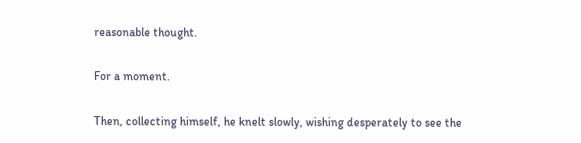reasonable thought.

For a moment.

Then, collecting himself, he knelt slowly, wishing desperately to see the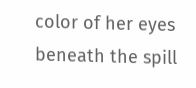color of her eyes beneath the spill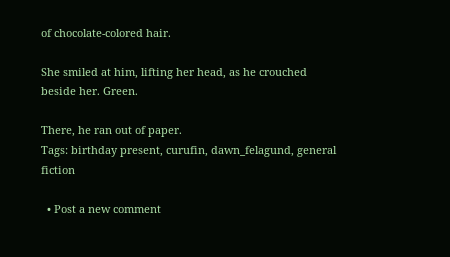of chocolate-colored hair.

She smiled at him, lifting her head, as he crouched beside her. Green.

There, he ran out of paper.
Tags: birthday present, curufin, dawn_felagund, general fiction

  • Post a new comment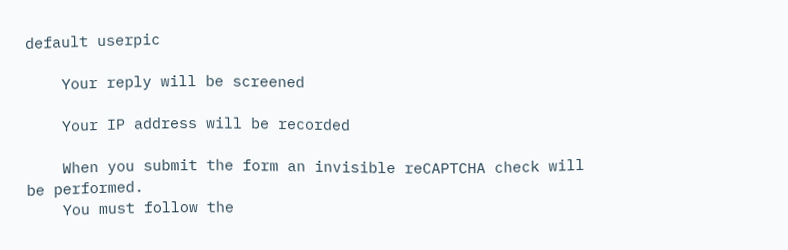default userpic

    Your reply will be screened

    Your IP address will be recorded

    When you submit the form an invisible reCAPTCHA check will be performed.
    You must follow the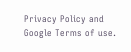Privacy Policy and Google Terms of use.